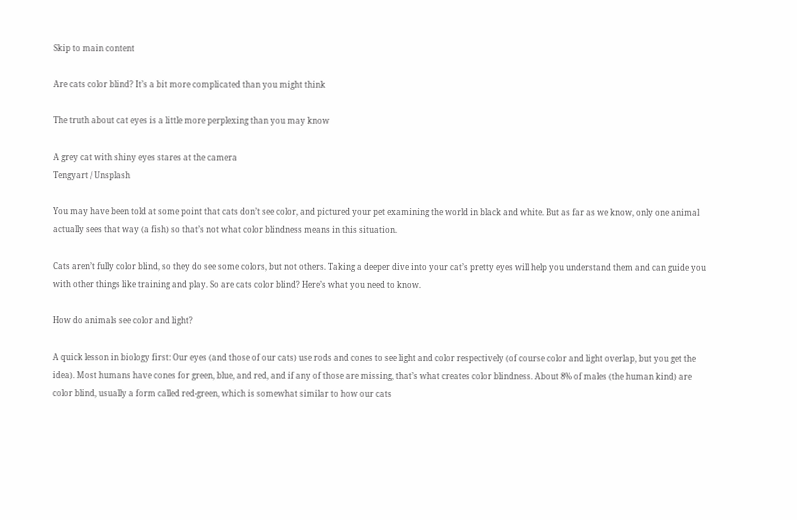Skip to main content

Are cats color blind? It’s a bit more complicated than you might think

The truth about cat eyes is a little more perplexing than you may know

A grey cat with shiny eyes stares at the camera
Tengyart / Unsplash

You may have been told at some point that cats don’t see color, and pictured your pet examining the world in black and white. But as far as we know, only one animal actually sees that way (a fish) so that’s not what color blindness means in this situation.

Cats aren’t fully color blind, so they do see some colors, but not others. Taking a deeper dive into your cat’s pretty eyes will help you understand them and can guide you with other things like training and play. So are cats color blind? Here’s what you need to know.

How do animals see color and light?

A quick lesson in biology first: Our eyes (and those of our cats) use rods and cones to see light and color respectively (of course color and light overlap, but you get the idea). Most humans have cones for green, blue, and red, and if any of those are missing, that’s what creates color blindness. About 8% of males (the human kind) are color blind, usually a form called red-green, which is somewhat similar to how our cats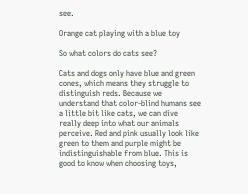see.

Orange cat playing with a blue toy

So what colors do cats see?

Cats and dogs only have blue and green cones, which means they struggle to distinguish reds. Because we understand that color-blind humans see a little bit like cats, we can dive really deep into what our animals perceive. Red and pink usually look like green to them and purple might be indistinguishable from blue. This is good to know when choosing toys,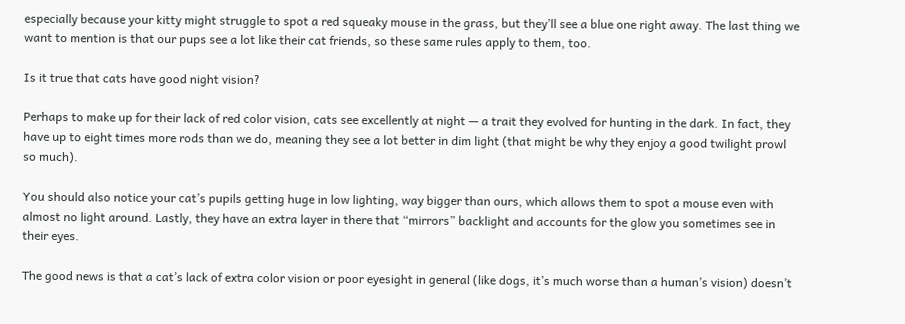especially because your kitty might struggle to spot a red squeaky mouse in the grass, but they’ll see a blue one right away. The last thing we want to mention is that our pups see a lot like their cat friends, so these same rules apply to them, too.

Is it true that cats have good night vision?

Perhaps to make up for their lack of red color vision, cats see excellently at night — a trait they evolved for hunting in the dark. In fact, they have up to eight times more rods than we do, meaning they see a lot better in dim light (that might be why they enjoy a good twilight prowl so much).

You should also notice your cat’s pupils getting huge in low lighting, way bigger than ours, which allows them to spot a mouse even with almost no light around. Lastly, they have an extra layer in there that “mirrors” backlight and accounts for the glow you sometimes see in their eyes.

The good news is that a cat’s lack of extra color vision or poor eyesight in general (like dogs, it’s much worse than a human’s vision) doesn’t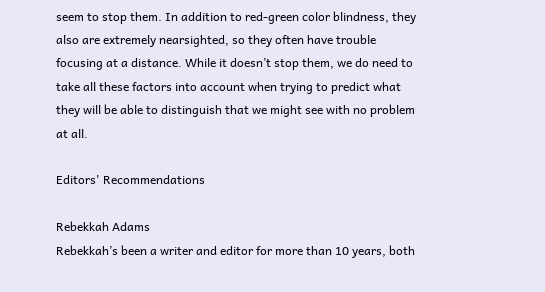seem to stop them. In addition to red-green color blindness, they also are extremely nearsighted, so they often have trouble focusing at a distance. While it doesn’t stop them, we do need to take all these factors into account when trying to predict what they will be able to distinguish that we might see with no problem at all.

Editors' Recommendations

Rebekkah Adams
Rebekkah’s been a writer and editor for more than 10 years, both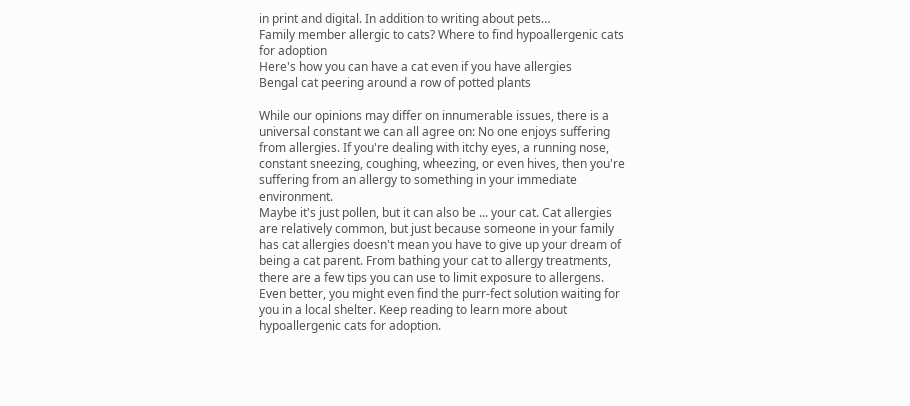in print and digital. In addition to writing about pets…
Family member allergic to cats? Where to find hypoallergenic cats for adoption
Here's how you can have a cat even if you have allergies
Bengal cat peering around a row of potted plants

While our opinions may differ on innumerable issues, there is a universal constant we can all agree on: No one enjoys suffering from allergies. If you're dealing with itchy eyes, a running nose, constant sneezing, coughing, wheezing, or even hives, then you're suffering from an allergy to something in your immediate environment.
Maybe it's just pollen, but it can also be ... your cat. Cat allergies are relatively common, but just because someone in your family has cat allergies doesn't mean you have to give up your dream of being a cat parent. From bathing your cat to allergy treatments, there are a few tips you can use to limit exposure to allergens. Even better, you might even find the purr-fect solution waiting for you in a local shelter. Keep reading to learn more about hypoallergenic cats for adoption.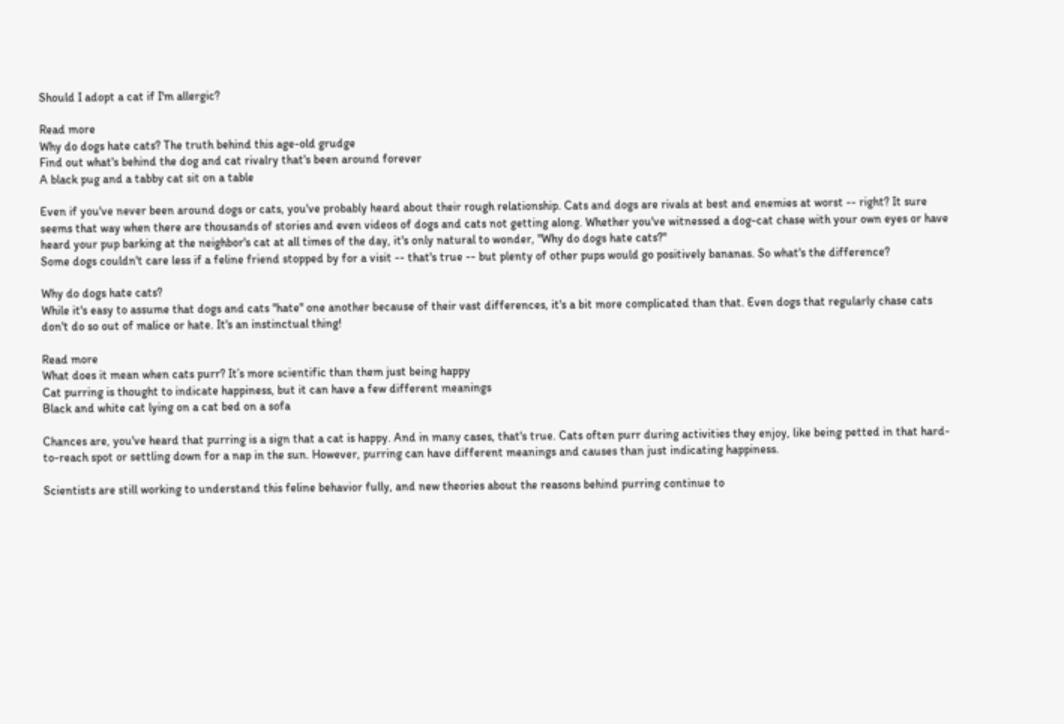Should I adopt a cat if I'm allergic?

Read more
Why do dogs hate cats? The truth behind this age-old grudge
Find out what's behind the dog and cat rivalry that's been around forever
A black pug and a tabby cat sit on a table

Even if you've never been around dogs or cats, you've probably heard about their rough relationship. Cats and dogs are rivals at best and enemies at worst -- right? It sure seems that way when there are thousands of stories and even videos of dogs and cats not getting along. Whether you've witnessed a dog-cat chase with your own eyes or have heard your pup barking at the neighbor's cat at all times of the day, it's only natural to wonder, "Why do dogs hate cats?"
Some dogs couldn't care less if a feline friend stopped by for a visit -- that's true -- but plenty of other pups would go positively bananas. So what's the difference?

Why do dogs hate cats?
While it's easy to assume that dogs and cats "hate" one another because of their vast differences, it's a bit more complicated than that. Even dogs that regularly chase cats don't do so out of malice or hate. It's an instinctual thing!

Read more
What does it mean when cats purr? It’s more scientific than them just being happy
Cat purring is thought to indicate happiness, but it can have a few different meanings
Black and white cat lying on a cat bed on a sofa

Chances are, you've heard that purring is a sign that a cat is happy. And in many cases, that's true. Cats often purr during activities they enjoy, like being petted in that hard-to-reach spot or settling down for a nap in the sun. However, purring can have different meanings and causes than just indicating happiness.

Scientists are still working to understand this feline behavior fully, and new theories about the reasons behind purring continue to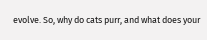evolve. So, why do cats purr, and what does your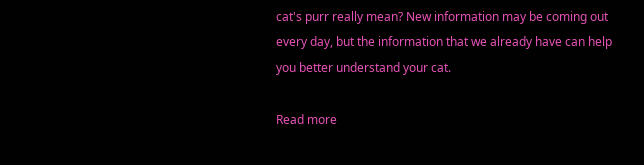cat's purr really mean? New information may be coming out every day, but the information that we already have can help you better understand your cat.

Read more